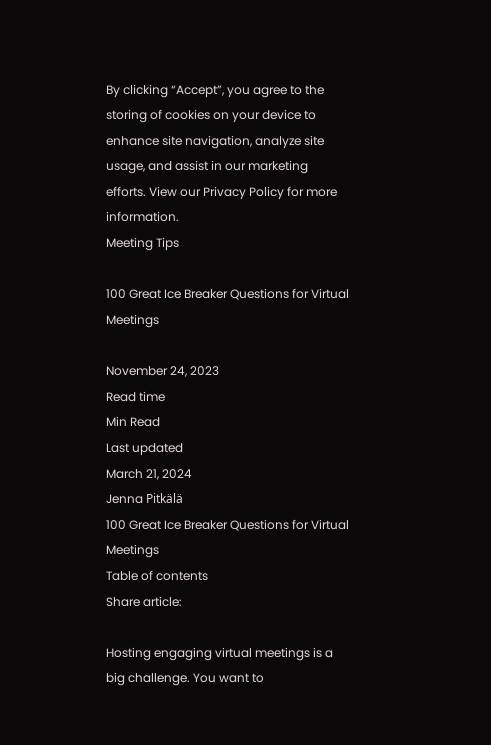By clicking “Accept”, you agree to the storing of cookies on your device to enhance site navigation, analyze site usage, and assist in our marketing efforts. View our Privacy Policy for more information.
Meeting Tips

100 Great Ice Breaker Questions for Virtual Meetings

November 24, 2023
Read time
Min Read
Last updated
March 21, 2024
Jenna Pitkälä
100 Great Ice Breaker Questions for Virtual Meetings
Table of contents
Share article:

Hosting engaging virtual meetings is a big challenge. You want to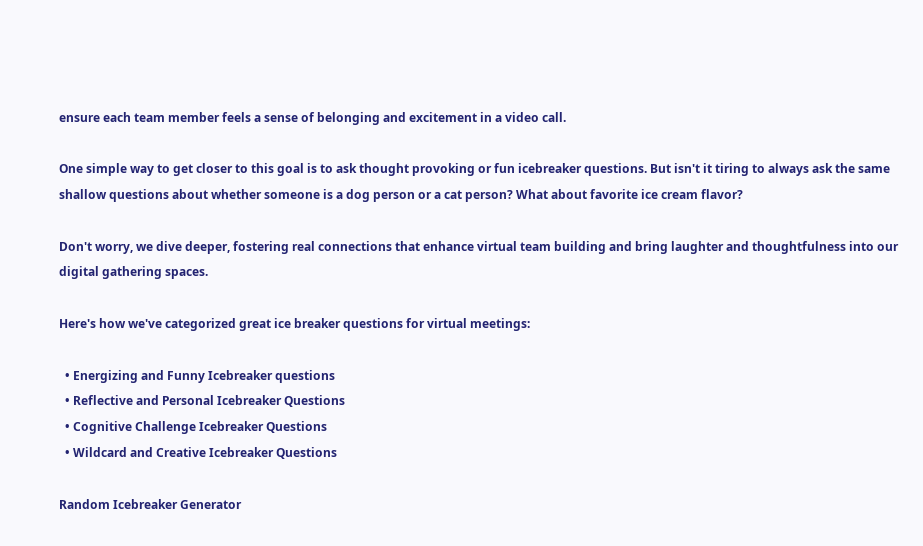ensure each team member feels a sense of belonging and excitement in a video call.

One simple way to get closer to this goal is to ask thought provoking or fun icebreaker questions. But isn't it tiring to always ask the same shallow questions about whether someone is a dog person or a cat person? What about favorite ice cream flavor?

Don't worry, we dive deeper, fostering real connections that enhance virtual team building and bring laughter and thoughtfulness into our digital gathering spaces.

Here's how we've categorized great ice breaker questions for virtual meetings:

  • Energizing and Funny Icebreaker questions
  • Reflective and Personal Icebreaker Questions
  • Cognitive Challenge Icebreaker Questions
  • Wildcard and Creative Icebreaker Questions

Random Icebreaker Generator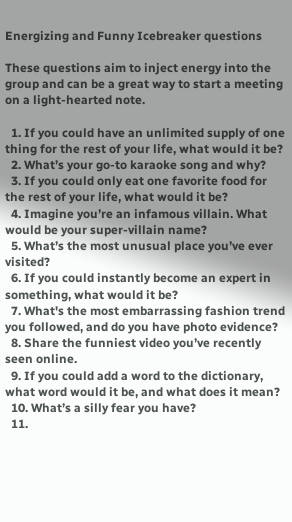Energizing and Funny Icebreaker questions

These questions aim to inject energy into the group and can be a great way to start a meeting on a light-hearted note.

  1. If you could have an unlimited supply of one thing for the rest of your life, what would it be?
  2. What’s your go-to karaoke song and why?
  3. If you could only eat one favorite food for the rest of your life, what would it be?
  4. Imagine you’re an infamous villain. What would be your super-villain name?
  5. What’s the most unusual place you’ve ever visited?
  6. If you could instantly become an expert in something, what would it be?
  7. What's the most embarrassing fashion trend you followed, and do you have photo evidence?
  8. Share the funniest video you’ve recently seen online.
  9. If you could add a word to the dictionary, what word would it be, and what does it mean?
  10. What’s a silly fear you have?
  11.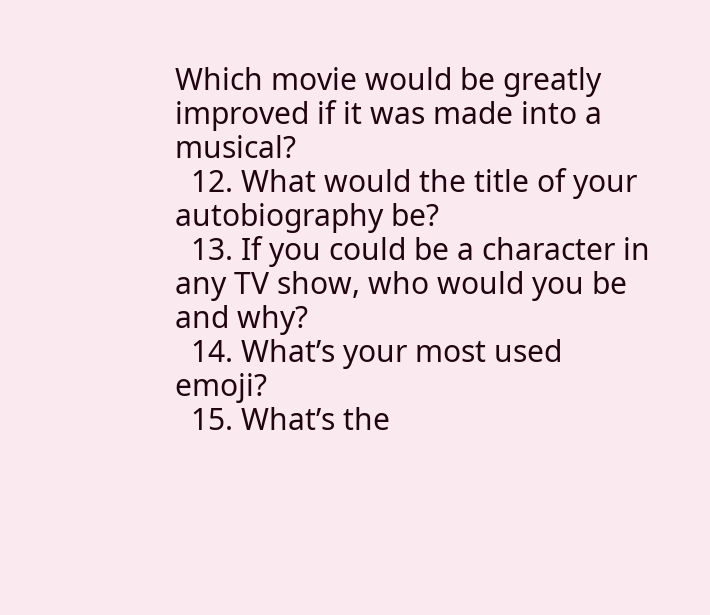Which movie would be greatly improved if it was made into a musical?
  12. What would the title of your autobiography be?
  13. If you could be a character in any TV show, who would you be and why?
  14. What’s your most used emoji?
  15. What’s the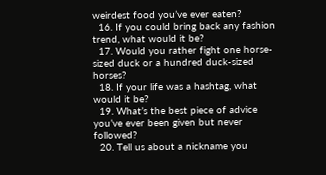weirdest food you’ve ever eaten?
  16. If you could bring back any fashion trend, what would it be?
  17. Would you rather fight one horse-sized duck or a hundred duck-sized horses?
  18. If your life was a hashtag, what would it be?
  19. What’s the best piece of advice you’ve ever been given but never followed?
  20. Tell us about a nickname you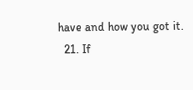have and how you got it.
  21. If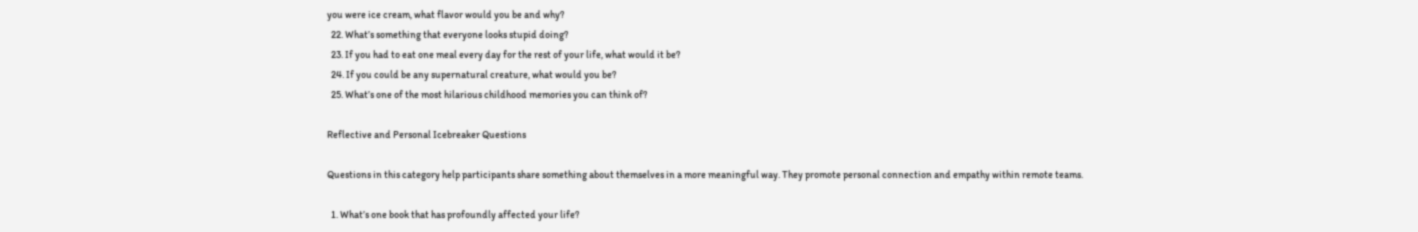you were ice cream, what flavor would you be and why?
  22. What’s something that everyone looks stupid doing?
  23. If you had to eat one meal every day for the rest of your life, what would it be?
  24. If you could be any supernatural creature, what would you be?
  25. What’s one of the most hilarious childhood memories you can think of?

Reflective and Personal Icebreaker Questions

Questions in this category help participants share something about themselves in a more meaningful way. They promote personal connection and empathy within remote teams.

  1. What’s one book that has profoundly affected your life?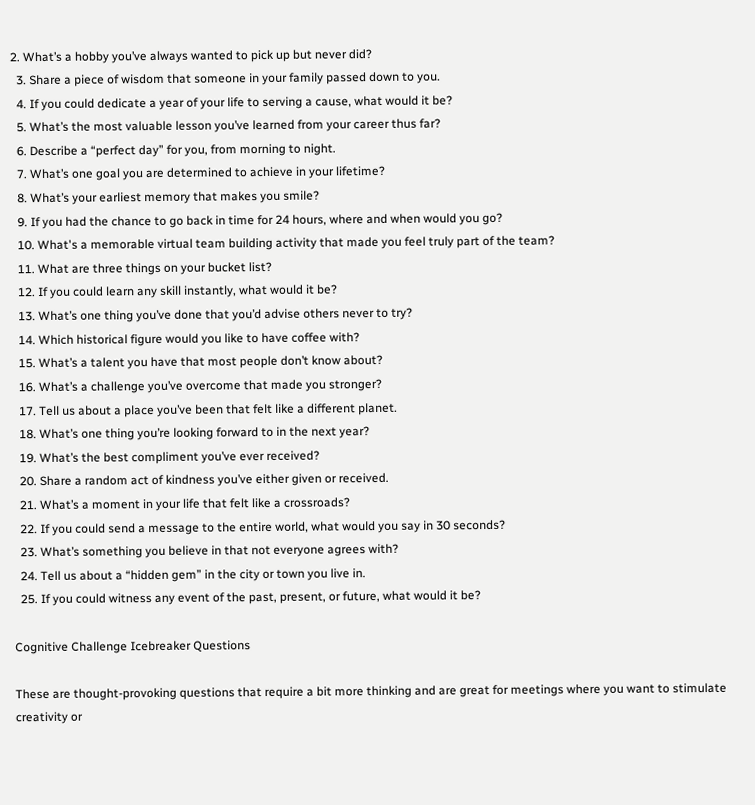2. What’s a hobby you’ve always wanted to pick up but never did?
  3. Share a piece of wisdom that someone in your family passed down to you.
  4. If you could dedicate a year of your life to serving a cause, what would it be?
  5. What’s the most valuable lesson you’ve learned from your career thus far?
  6. Describe a “perfect day” for you, from morning to night.
  7. What’s one goal you are determined to achieve in your lifetime?
  8. What’s your earliest memory that makes you smile?
  9. If you had the chance to go back in time for 24 hours, where and when would you go?
  10. What's a memorable virtual team building activity that made you feel truly part of the team?
  11. What are three things on your bucket list?
  12. If you could learn any skill instantly, what would it be?
  13. What’s one thing you’ve done that you’d advise others never to try?
  14. Which historical figure would you like to have coffee with?
  15. What’s a talent you have that most people don’t know about?
  16. What’s a challenge you’ve overcome that made you stronger?
  17. Tell us about a place you’ve been that felt like a different planet.
  18. What’s one thing you’re looking forward to in the next year?
  19. What’s the best compliment you’ve ever received?
  20. Share a random act of kindness you’ve either given or received.
  21. What’s a moment in your life that felt like a crossroads?
  22. If you could send a message to the entire world, what would you say in 30 seconds?
  23. What’s something you believe in that not everyone agrees with?
  24. Tell us about a “hidden gem” in the city or town you live in.
  25. If you could witness any event of the past, present, or future, what would it be?

Cognitive Challenge Icebreaker Questions

These are thought-provoking questions that require a bit more thinking and are great for meetings where you want to stimulate creativity or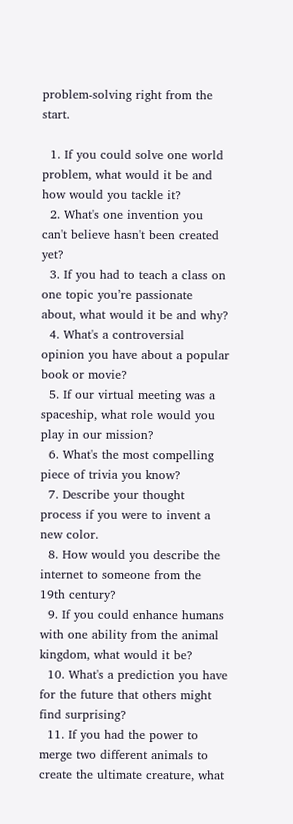problem-solving right from the start.

  1. If you could solve one world problem, what would it be and how would you tackle it?
  2. What's one invention you can't believe hasn't been created yet?
  3. If you had to teach a class on one topic you’re passionate about, what would it be and why?
  4. What's a controversial opinion you have about a popular book or movie?
  5. If our virtual meeting was a spaceship, what role would you play in our mission?
  6. What's the most compelling piece of trivia you know?
  7. Describe your thought process if you were to invent a new color.
  8. How would you describe the internet to someone from the 19th century?
  9. If you could enhance humans with one ability from the animal kingdom, what would it be?
  10. What's a prediction you have for the future that others might find surprising?
  11. If you had the power to merge two different animals to create the ultimate creature, what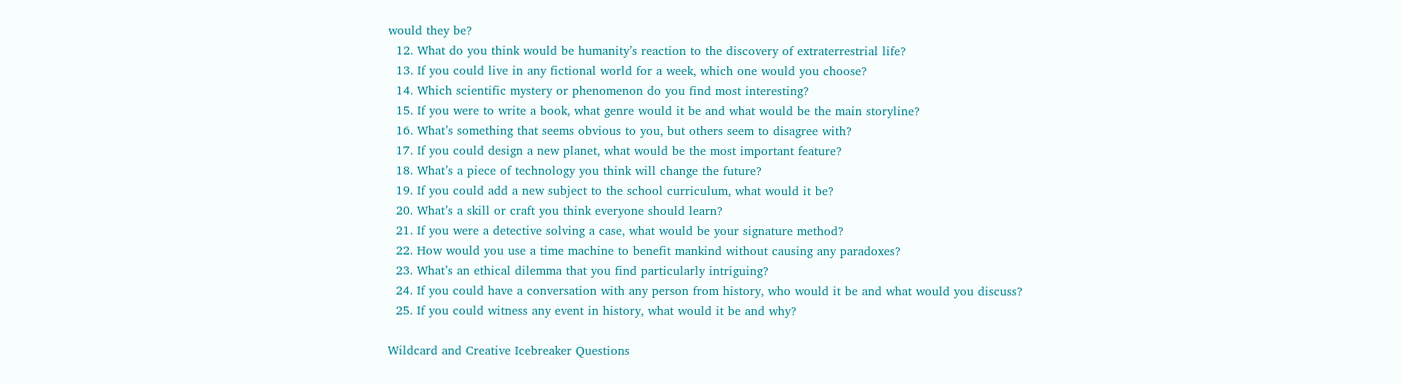would they be?
  12. What do you think would be humanity’s reaction to the discovery of extraterrestrial life?
  13. If you could live in any fictional world for a week, which one would you choose?
  14. Which scientific mystery or phenomenon do you find most interesting?
  15. If you were to write a book, what genre would it be and what would be the main storyline?
  16. What’s something that seems obvious to you, but others seem to disagree with?
  17. If you could design a new planet, what would be the most important feature?
  18. What’s a piece of technology you think will change the future?
  19. If you could add a new subject to the school curriculum, what would it be?
  20. What’s a skill or craft you think everyone should learn?
  21. If you were a detective solving a case, what would be your signature method?
  22. How would you use a time machine to benefit mankind without causing any paradoxes?
  23. What’s an ethical dilemma that you find particularly intriguing?
  24. If you could have a conversation with any person from history, who would it be and what would you discuss?
  25. If you could witness any event in history, what would it be and why?

Wildcard and Creative Icebreaker Questions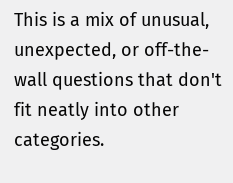This is a mix of unusual, unexpected, or off-the-wall questions that don't fit neatly into other categories.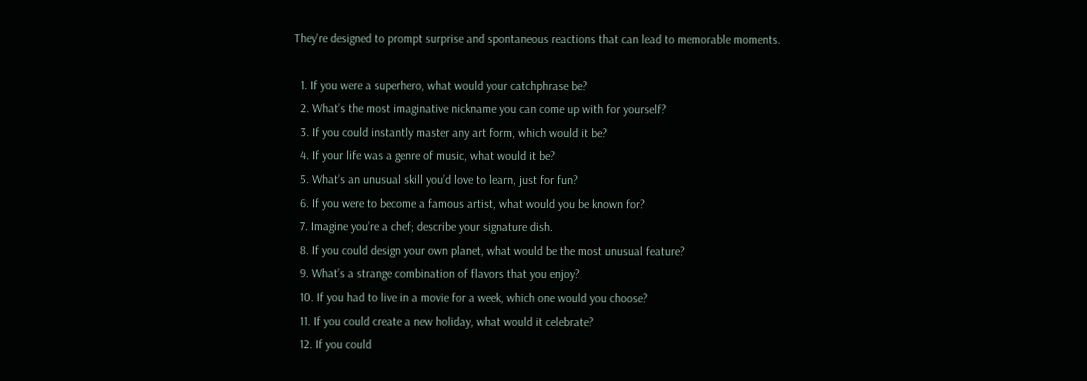They're designed to prompt surprise and spontaneous reactions that can lead to memorable moments.

  1. If you were a superhero, what would your catchphrase be?
  2. What’s the most imaginative nickname you can come up with for yourself?
  3. If you could instantly master any art form, which would it be?
  4. If your life was a genre of music, what would it be?
  5. What’s an unusual skill you’d love to learn, just for fun?
  6. If you were to become a famous artist, what would you be known for?
  7. Imagine you’re a chef; describe your signature dish.
  8. If you could design your own planet, what would be the most unusual feature?
  9. What’s a strange combination of flavors that you enjoy?
  10. If you had to live in a movie for a week, which one would you choose?
  11. If you could create a new holiday, what would it celebrate?
  12. If you could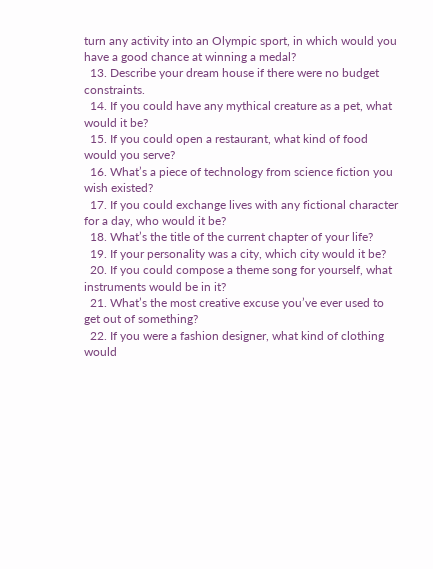turn any activity into an Olympic sport, in which would you have a good chance at winning a medal?
  13. Describe your dream house if there were no budget constraints.
  14. If you could have any mythical creature as a pet, what would it be?
  15. If you could open a restaurant, what kind of food would you serve?
  16. What’s a piece of technology from science fiction you wish existed?
  17. If you could exchange lives with any fictional character for a day, who would it be?
  18. What’s the title of the current chapter of your life?
  19. If your personality was a city, which city would it be?
  20. If you could compose a theme song for yourself, what instruments would be in it?
  21. What’s the most creative excuse you’ve ever used to get out of something?
  22. If you were a fashion designer, what kind of clothing would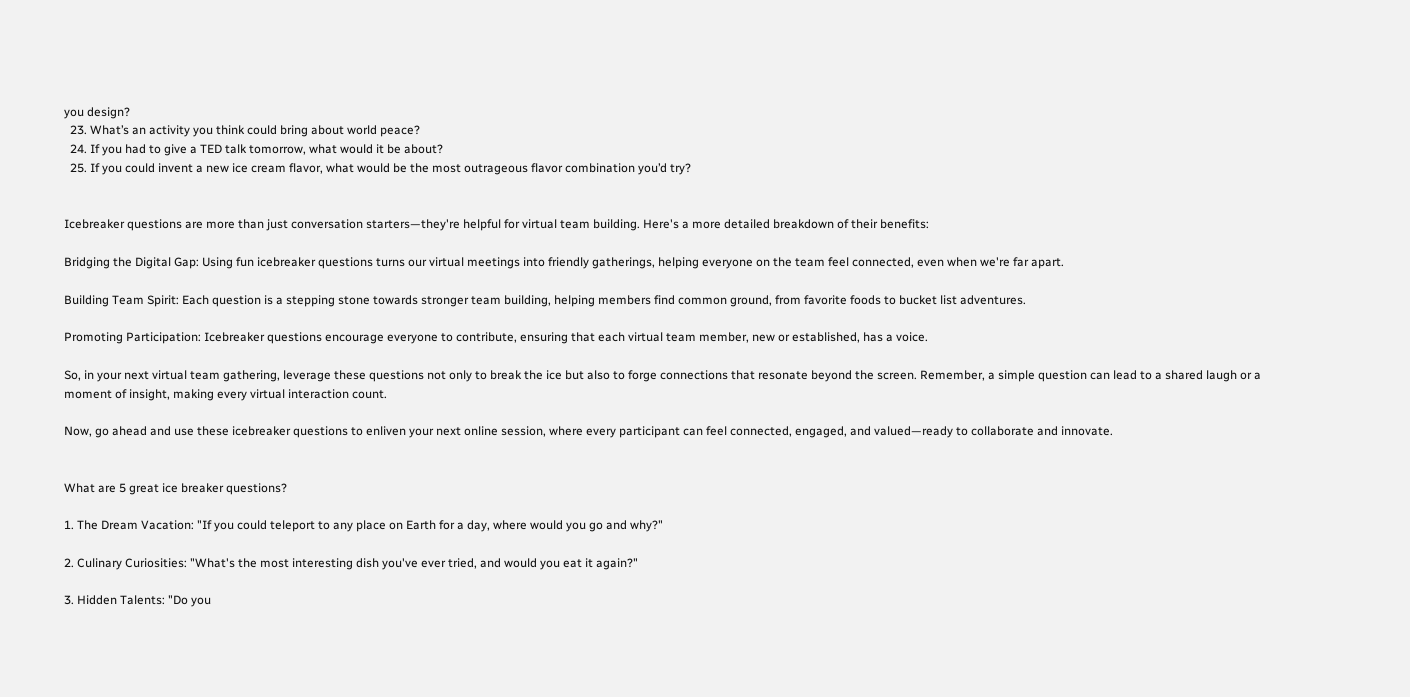you design?
  23. What’s an activity you think could bring about world peace?
  24. If you had to give a TED talk tomorrow, what would it be about?
  25. If you could invent a new ice cream flavor, what would be the most outrageous flavor combination you’d try?


Icebreaker questions are more than just conversation starters—they're helpful for virtual team building. Here's a more detailed breakdown of their benefits:

Bridging the Digital Gap: Using fun icebreaker questions turns our virtual meetings into friendly gatherings, helping everyone on the team feel connected, even when we're far apart.

Building Team Spirit: Each question is a stepping stone towards stronger team building, helping members find common ground, from favorite foods to bucket list adventures.

Promoting Participation: Icebreaker questions encourage everyone to contribute, ensuring that each virtual team member, new or established, has a voice.

So, in your next virtual team gathering, leverage these questions not only to break the ice but also to forge connections that resonate beyond the screen. Remember, a simple question can lead to a shared laugh or a moment of insight, making every virtual interaction count.

Now, go ahead and use these icebreaker questions to enliven your next online session, where every participant can feel connected, engaged, and valued—ready to collaborate and innovate.


What are 5 great ice breaker questions?

1. The Dream Vacation: "If you could teleport to any place on Earth for a day, where would you go and why?"

2. Culinary Curiosities: "What's the most interesting dish you've ever tried, and would you eat it again?"

3. Hidden Talents: "Do you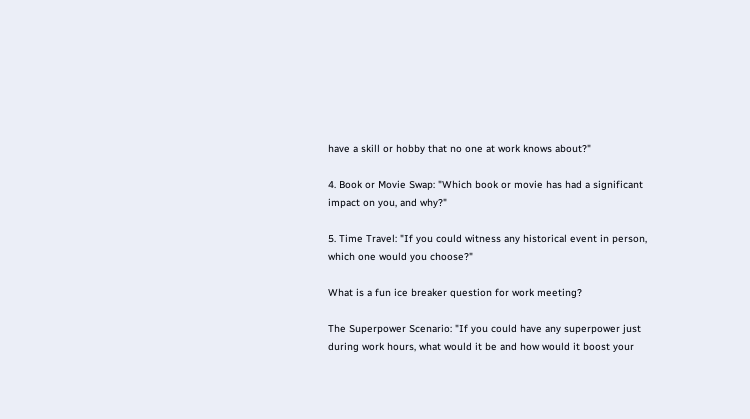have a skill or hobby that no one at work knows about?"

4. Book or Movie Swap: "Which book or movie has had a significant impact on you, and why?"

5. Time Travel: "If you could witness any historical event in person, which one would you choose?"

What is a fun ice breaker question for work meeting?

The Superpower Scenario: "If you could have any superpower just during work hours, what would it be and how would it boost your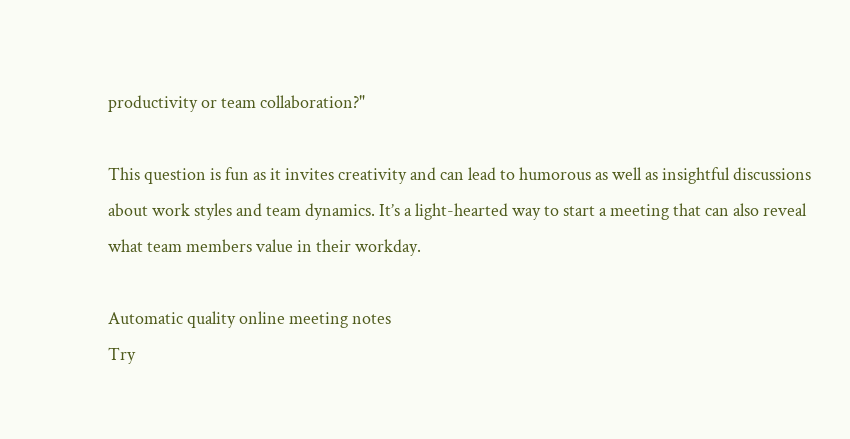productivity or team collaboration?"

This question is fun as it invites creativity and can lead to humorous as well as insightful discussions about work styles and team dynamics. It’s a light-hearted way to start a meeting that can also reveal what team members value in their workday.

Automatic quality online meeting notes
Try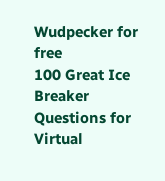Wudpecker for free
100 Great Ice Breaker Questions for Virtual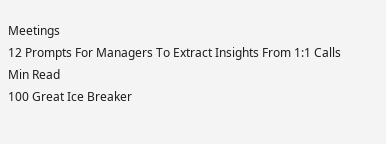Meetings
12 Prompts For Managers To Extract Insights From 1:1 Calls
Min Read
100 Great Ice Breaker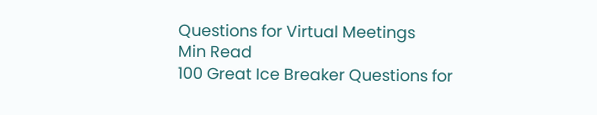Questions for Virtual Meetings
Min Read
100 Great Ice Breaker Questions for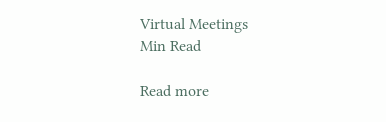Virtual Meetings
Min Read

Read more